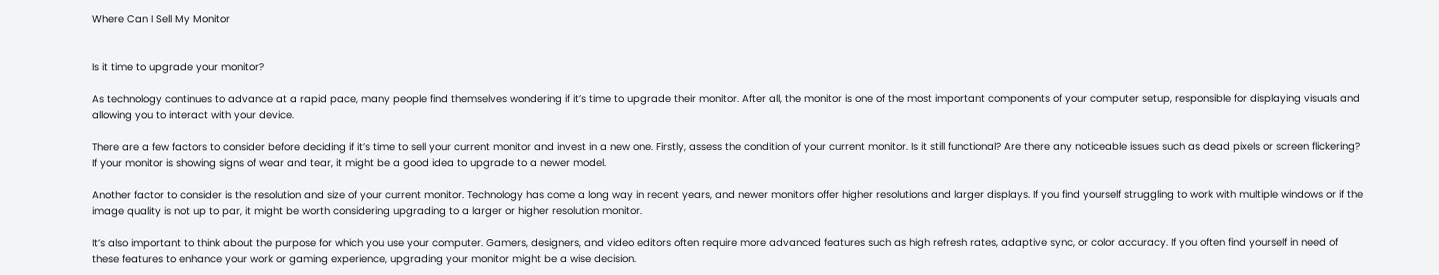Where Can I Sell My Monitor


Is it time to upgrade your monitor?

As technology continues to advance at a rapid pace, many people find themselves wondering if it’s time to upgrade their monitor. After all, the monitor is one of the most important components of your computer setup, responsible for displaying visuals and allowing you to interact with your device.

There are a few factors to consider before deciding if it’s time to sell your current monitor and invest in a new one. Firstly, assess the condition of your current monitor. Is it still functional? Are there any noticeable issues such as dead pixels or screen flickering? If your monitor is showing signs of wear and tear, it might be a good idea to upgrade to a newer model.

Another factor to consider is the resolution and size of your current monitor. Technology has come a long way in recent years, and newer monitors offer higher resolutions and larger displays. If you find yourself struggling to work with multiple windows or if the image quality is not up to par, it might be worth considering upgrading to a larger or higher resolution monitor.

It’s also important to think about the purpose for which you use your computer. Gamers, designers, and video editors often require more advanced features such as high refresh rates, adaptive sync, or color accuracy. If you often find yourself in need of these features to enhance your work or gaming experience, upgrading your monitor might be a wise decision.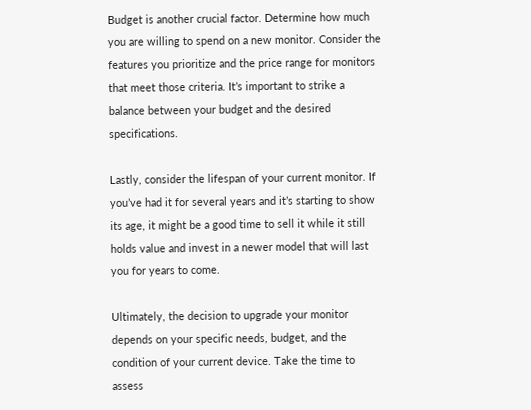Budget is another crucial factor. Determine how much you are willing to spend on a new monitor. Consider the features you prioritize and the price range for monitors that meet those criteria. It’s important to strike a balance between your budget and the desired specifications.

Lastly, consider the lifespan of your current monitor. If you’ve had it for several years and it’s starting to show its age, it might be a good time to sell it while it still holds value and invest in a newer model that will last you for years to come.

Ultimately, the decision to upgrade your monitor depends on your specific needs, budget, and the condition of your current device. Take the time to assess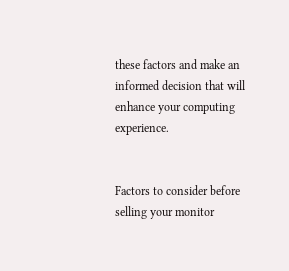these factors and make an informed decision that will enhance your computing experience.


Factors to consider before selling your monitor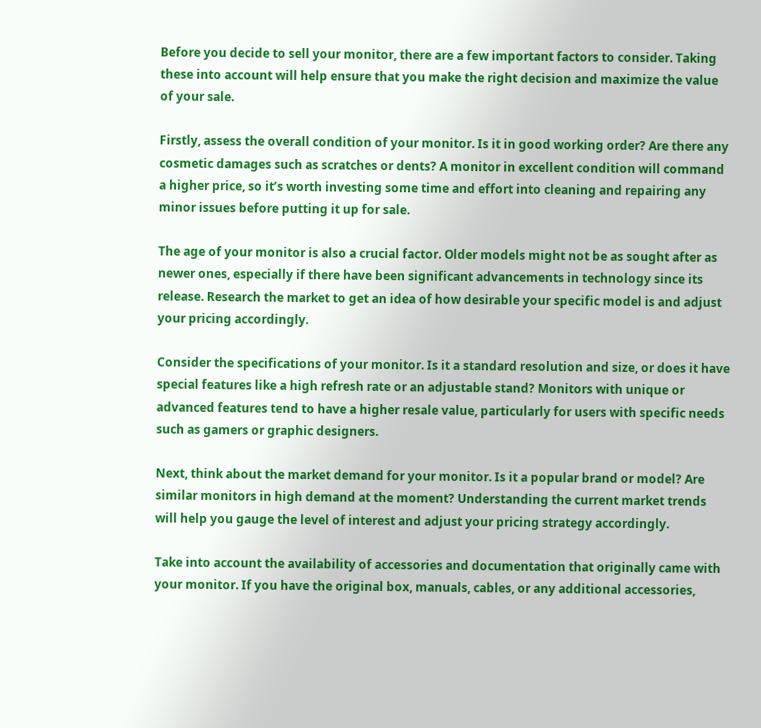Before you decide to sell your monitor, there are a few important factors to consider. Taking these into account will help ensure that you make the right decision and maximize the value of your sale.

Firstly, assess the overall condition of your monitor. Is it in good working order? Are there any cosmetic damages such as scratches or dents? A monitor in excellent condition will command a higher price, so it’s worth investing some time and effort into cleaning and repairing any minor issues before putting it up for sale.

The age of your monitor is also a crucial factor. Older models might not be as sought after as newer ones, especially if there have been significant advancements in technology since its release. Research the market to get an idea of how desirable your specific model is and adjust your pricing accordingly.

Consider the specifications of your monitor. Is it a standard resolution and size, or does it have special features like a high refresh rate or an adjustable stand? Monitors with unique or advanced features tend to have a higher resale value, particularly for users with specific needs such as gamers or graphic designers.

Next, think about the market demand for your monitor. Is it a popular brand or model? Are similar monitors in high demand at the moment? Understanding the current market trends will help you gauge the level of interest and adjust your pricing strategy accordingly.

Take into account the availability of accessories and documentation that originally came with your monitor. If you have the original box, manuals, cables, or any additional accessories,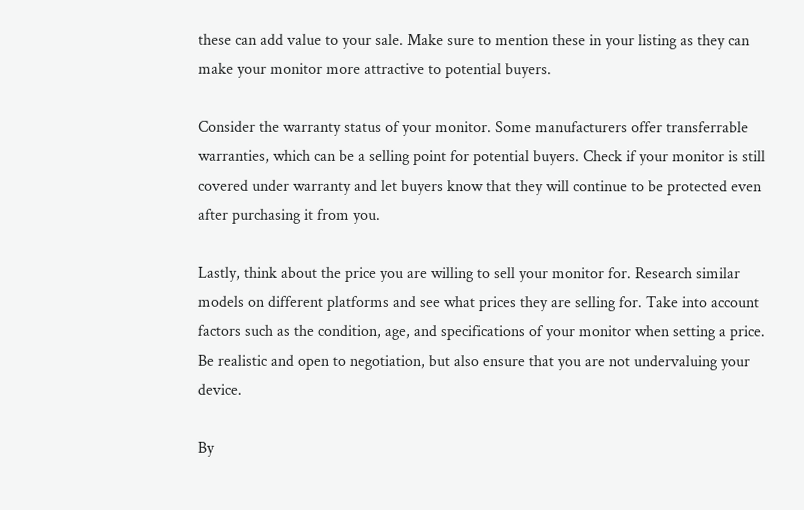these can add value to your sale. Make sure to mention these in your listing as they can make your monitor more attractive to potential buyers.

Consider the warranty status of your monitor. Some manufacturers offer transferrable warranties, which can be a selling point for potential buyers. Check if your monitor is still covered under warranty and let buyers know that they will continue to be protected even after purchasing it from you.

Lastly, think about the price you are willing to sell your monitor for. Research similar models on different platforms and see what prices they are selling for. Take into account factors such as the condition, age, and specifications of your monitor when setting a price. Be realistic and open to negotiation, but also ensure that you are not undervaluing your device.

By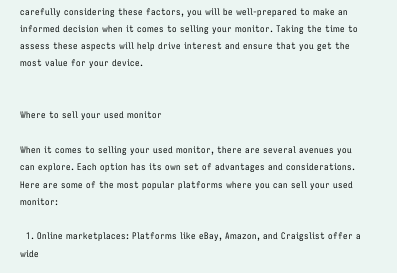carefully considering these factors, you will be well-prepared to make an informed decision when it comes to selling your monitor. Taking the time to assess these aspects will help drive interest and ensure that you get the most value for your device.


Where to sell your used monitor

When it comes to selling your used monitor, there are several avenues you can explore. Each option has its own set of advantages and considerations. Here are some of the most popular platforms where you can sell your used monitor:

  1. Online marketplaces: Platforms like eBay, Amazon, and Craigslist offer a wide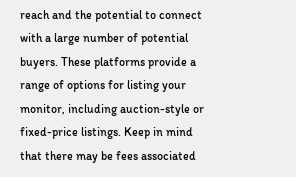reach and the potential to connect with a large number of potential buyers. These platforms provide a range of options for listing your monitor, including auction-style or fixed-price listings. Keep in mind that there may be fees associated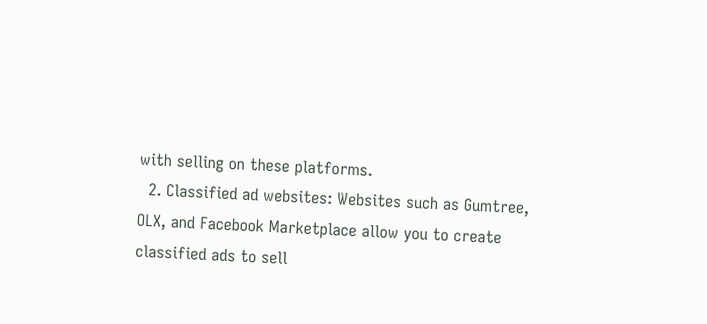with selling on these platforms.
  2. Classified ad websites: Websites such as Gumtree, OLX, and Facebook Marketplace allow you to create classified ads to sell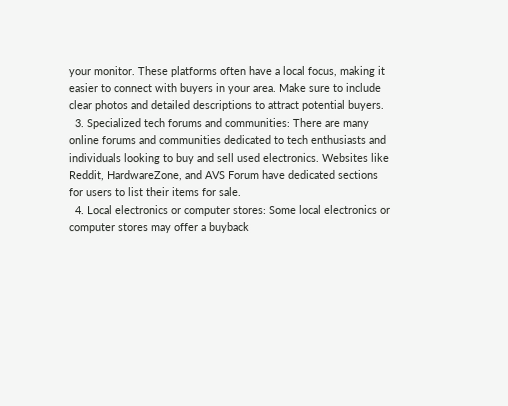your monitor. These platforms often have a local focus, making it easier to connect with buyers in your area. Make sure to include clear photos and detailed descriptions to attract potential buyers.
  3. Specialized tech forums and communities: There are many online forums and communities dedicated to tech enthusiasts and individuals looking to buy and sell used electronics. Websites like Reddit, HardwareZone, and AVS Forum have dedicated sections for users to list their items for sale.
  4. Local electronics or computer stores: Some local electronics or computer stores may offer a buyback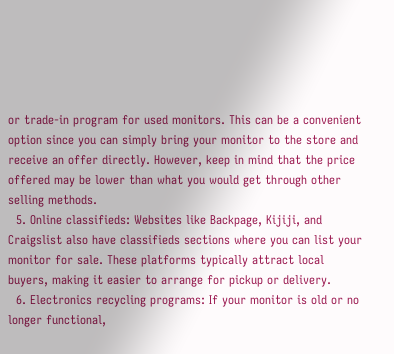or trade-in program for used monitors. This can be a convenient option since you can simply bring your monitor to the store and receive an offer directly. However, keep in mind that the price offered may be lower than what you would get through other selling methods.
  5. Online classifieds: Websites like Backpage, Kijiji, and Craigslist also have classifieds sections where you can list your monitor for sale. These platforms typically attract local buyers, making it easier to arrange for pickup or delivery.
  6. Electronics recycling programs: If your monitor is old or no longer functional,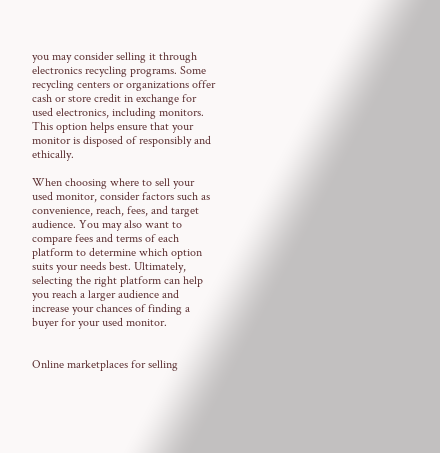you may consider selling it through electronics recycling programs. Some recycling centers or organizations offer cash or store credit in exchange for used electronics, including monitors. This option helps ensure that your monitor is disposed of responsibly and ethically.

When choosing where to sell your used monitor, consider factors such as convenience, reach, fees, and target audience. You may also want to compare fees and terms of each platform to determine which option suits your needs best. Ultimately, selecting the right platform can help you reach a larger audience and increase your chances of finding a buyer for your used monitor.


Online marketplaces for selling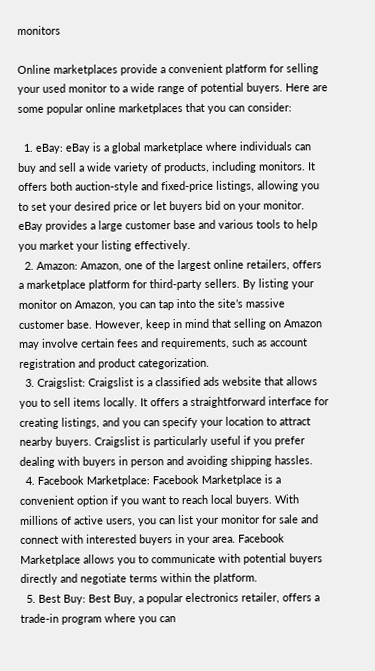monitors

Online marketplaces provide a convenient platform for selling your used monitor to a wide range of potential buyers. Here are some popular online marketplaces that you can consider:

  1. eBay: eBay is a global marketplace where individuals can buy and sell a wide variety of products, including monitors. It offers both auction-style and fixed-price listings, allowing you to set your desired price or let buyers bid on your monitor. eBay provides a large customer base and various tools to help you market your listing effectively.
  2. Amazon: Amazon, one of the largest online retailers, offers a marketplace platform for third-party sellers. By listing your monitor on Amazon, you can tap into the site’s massive customer base. However, keep in mind that selling on Amazon may involve certain fees and requirements, such as account registration and product categorization.
  3. Craigslist: Craigslist is a classified ads website that allows you to sell items locally. It offers a straightforward interface for creating listings, and you can specify your location to attract nearby buyers. Craigslist is particularly useful if you prefer dealing with buyers in person and avoiding shipping hassles.
  4. Facebook Marketplace: Facebook Marketplace is a convenient option if you want to reach local buyers. With millions of active users, you can list your monitor for sale and connect with interested buyers in your area. Facebook Marketplace allows you to communicate with potential buyers directly and negotiate terms within the platform.
  5. Best Buy: Best Buy, a popular electronics retailer, offers a trade-in program where you can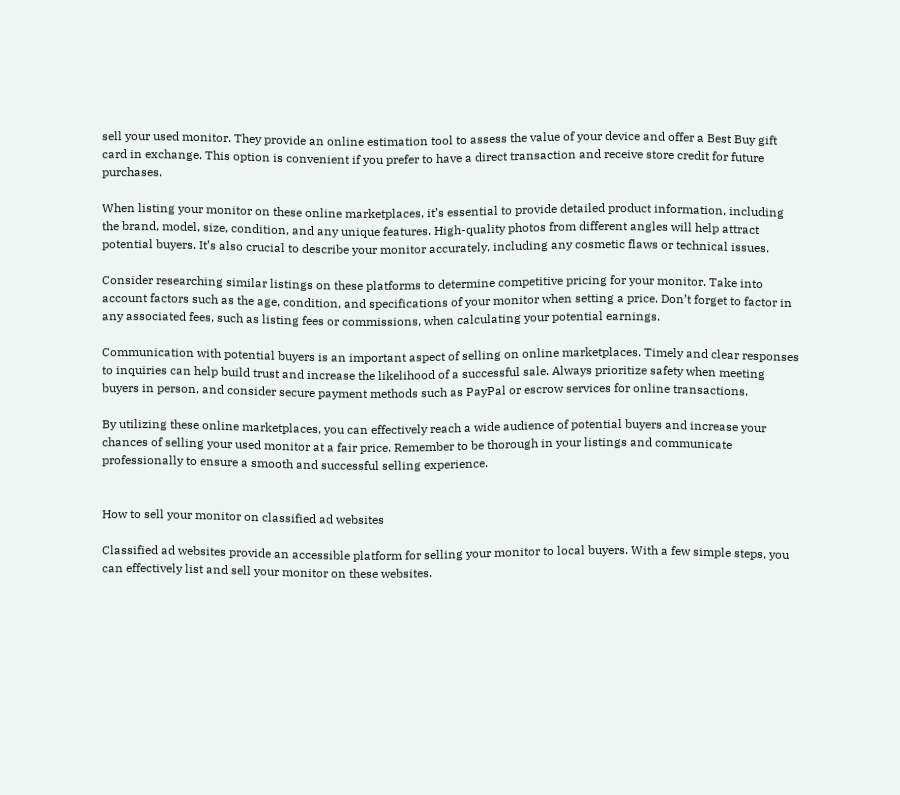sell your used monitor. They provide an online estimation tool to assess the value of your device and offer a Best Buy gift card in exchange. This option is convenient if you prefer to have a direct transaction and receive store credit for future purchases.

When listing your monitor on these online marketplaces, it’s essential to provide detailed product information, including the brand, model, size, condition, and any unique features. High-quality photos from different angles will help attract potential buyers. It’s also crucial to describe your monitor accurately, including any cosmetic flaws or technical issues.

Consider researching similar listings on these platforms to determine competitive pricing for your monitor. Take into account factors such as the age, condition, and specifications of your monitor when setting a price. Don’t forget to factor in any associated fees, such as listing fees or commissions, when calculating your potential earnings.

Communication with potential buyers is an important aspect of selling on online marketplaces. Timely and clear responses to inquiries can help build trust and increase the likelihood of a successful sale. Always prioritize safety when meeting buyers in person, and consider secure payment methods such as PayPal or escrow services for online transactions.

By utilizing these online marketplaces, you can effectively reach a wide audience of potential buyers and increase your chances of selling your used monitor at a fair price. Remember to be thorough in your listings and communicate professionally to ensure a smooth and successful selling experience.


How to sell your monitor on classified ad websites

Classified ad websites provide an accessible platform for selling your monitor to local buyers. With a few simple steps, you can effectively list and sell your monitor on these websites.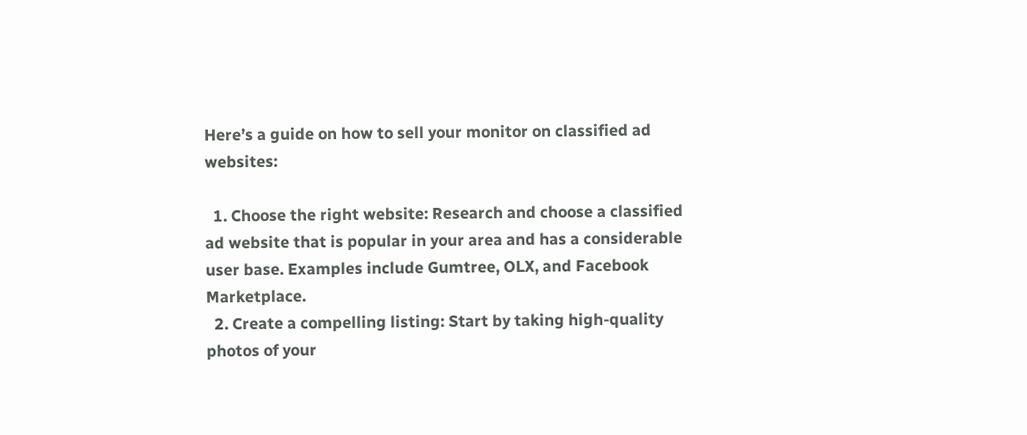Here’s a guide on how to sell your monitor on classified ad websites:

  1. Choose the right website: Research and choose a classified ad website that is popular in your area and has a considerable user base. Examples include Gumtree, OLX, and Facebook Marketplace.
  2. Create a compelling listing: Start by taking high-quality photos of your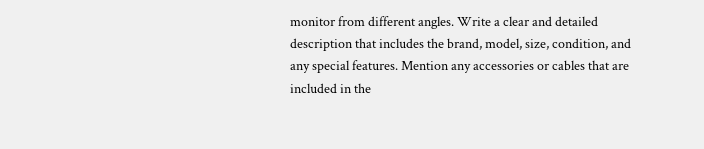monitor from different angles. Write a clear and detailed description that includes the brand, model, size, condition, and any special features. Mention any accessories or cables that are included in the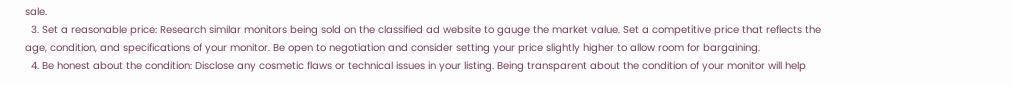sale.
  3. Set a reasonable price: Research similar monitors being sold on the classified ad website to gauge the market value. Set a competitive price that reflects the age, condition, and specifications of your monitor. Be open to negotiation and consider setting your price slightly higher to allow room for bargaining.
  4. Be honest about the condition: Disclose any cosmetic flaws or technical issues in your listing. Being transparent about the condition of your monitor will help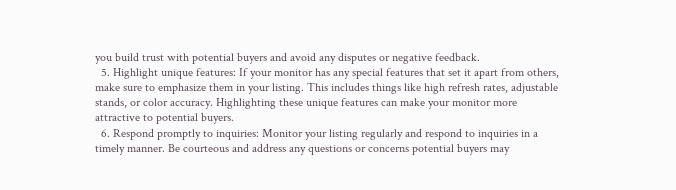you build trust with potential buyers and avoid any disputes or negative feedback.
  5. Highlight unique features: If your monitor has any special features that set it apart from others, make sure to emphasize them in your listing. This includes things like high refresh rates, adjustable stands, or color accuracy. Highlighting these unique features can make your monitor more attractive to potential buyers.
  6. Respond promptly to inquiries: Monitor your listing regularly and respond to inquiries in a timely manner. Be courteous and address any questions or concerns potential buyers may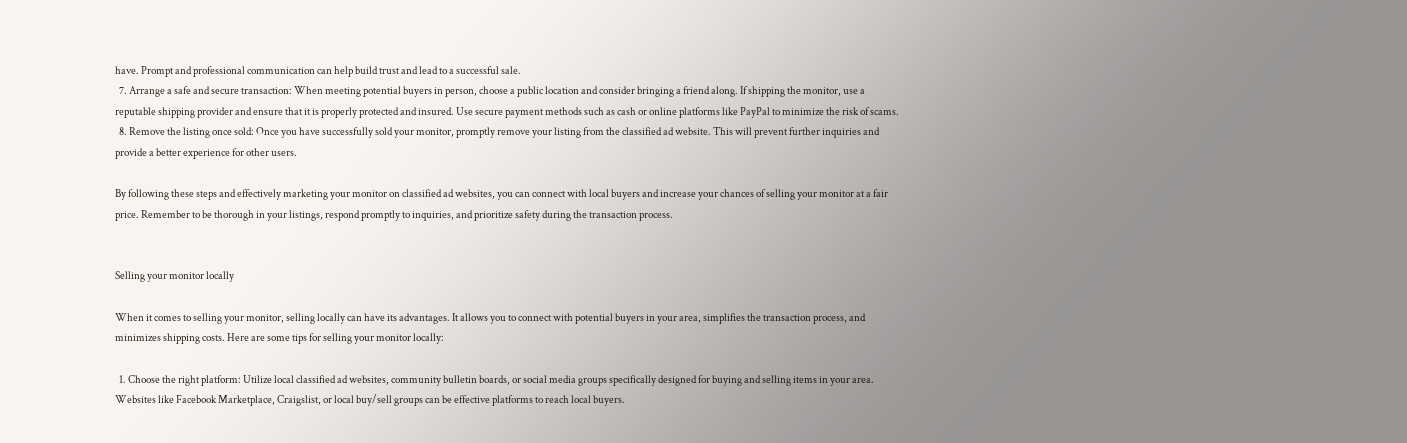have. Prompt and professional communication can help build trust and lead to a successful sale.
  7. Arrange a safe and secure transaction: When meeting potential buyers in person, choose a public location and consider bringing a friend along. If shipping the monitor, use a reputable shipping provider and ensure that it is properly protected and insured. Use secure payment methods such as cash or online platforms like PayPal to minimize the risk of scams.
  8. Remove the listing once sold: Once you have successfully sold your monitor, promptly remove your listing from the classified ad website. This will prevent further inquiries and provide a better experience for other users.

By following these steps and effectively marketing your monitor on classified ad websites, you can connect with local buyers and increase your chances of selling your monitor at a fair price. Remember to be thorough in your listings, respond promptly to inquiries, and prioritize safety during the transaction process.


Selling your monitor locally

When it comes to selling your monitor, selling locally can have its advantages. It allows you to connect with potential buyers in your area, simplifies the transaction process, and minimizes shipping costs. Here are some tips for selling your monitor locally:

  1. Choose the right platform: Utilize local classified ad websites, community bulletin boards, or social media groups specifically designed for buying and selling items in your area. Websites like Facebook Marketplace, Craigslist, or local buy/sell groups can be effective platforms to reach local buyers.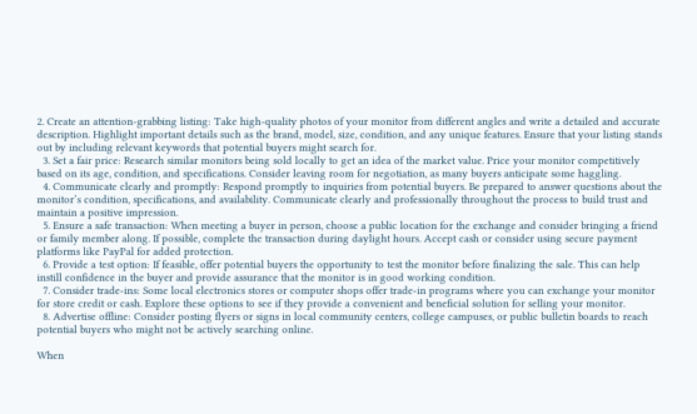2. Create an attention-grabbing listing: Take high-quality photos of your monitor from different angles and write a detailed and accurate description. Highlight important details such as the brand, model, size, condition, and any unique features. Ensure that your listing stands out by including relevant keywords that potential buyers might search for.
  3. Set a fair price: Research similar monitors being sold locally to get an idea of the market value. Price your monitor competitively based on its age, condition, and specifications. Consider leaving room for negotiation, as many buyers anticipate some haggling.
  4. Communicate clearly and promptly: Respond promptly to inquiries from potential buyers. Be prepared to answer questions about the monitor’s condition, specifications, and availability. Communicate clearly and professionally throughout the process to build trust and maintain a positive impression.
  5. Ensure a safe transaction: When meeting a buyer in person, choose a public location for the exchange and consider bringing a friend or family member along. If possible, complete the transaction during daylight hours. Accept cash or consider using secure payment platforms like PayPal for added protection.
  6. Provide a test option: If feasible, offer potential buyers the opportunity to test the monitor before finalizing the sale. This can help instill confidence in the buyer and provide assurance that the monitor is in good working condition.
  7. Consider trade-ins: Some local electronics stores or computer shops offer trade-in programs where you can exchange your monitor for store credit or cash. Explore these options to see if they provide a convenient and beneficial solution for selling your monitor.
  8. Advertise offline: Consider posting flyers or signs in local community centers, college campuses, or public bulletin boards to reach potential buyers who might not be actively searching online.

When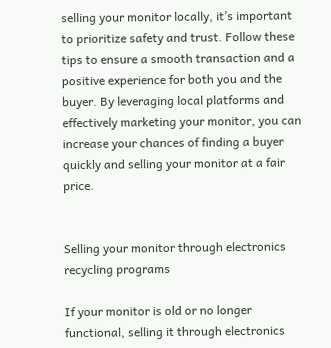selling your monitor locally, it’s important to prioritize safety and trust. Follow these tips to ensure a smooth transaction and a positive experience for both you and the buyer. By leveraging local platforms and effectively marketing your monitor, you can increase your chances of finding a buyer quickly and selling your monitor at a fair price.


Selling your monitor through electronics recycling programs

If your monitor is old or no longer functional, selling it through electronics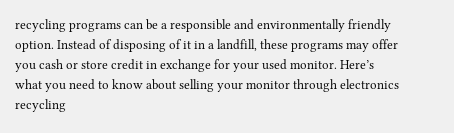recycling programs can be a responsible and environmentally friendly option. Instead of disposing of it in a landfill, these programs may offer you cash or store credit in exchange for your used monitor. Here’s what you need to know about selling your monitor through electronics recycling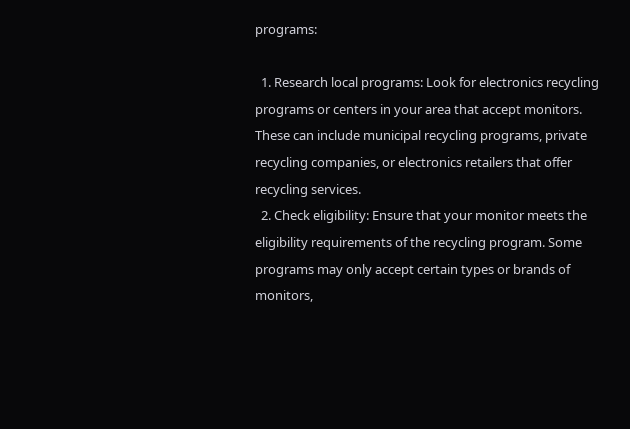programs:

  1. Research local programs: Look for electronics recycling programs or centers in your area that accept monitors. These can include municipal recycling programs, private recycling companies, or electronics retailers that offer recycling services.
  2. Check eligibility: Ensure that your monitor meets the eligibility requirements of the recycling program. Some programs may only accept certain types or brands of monitors,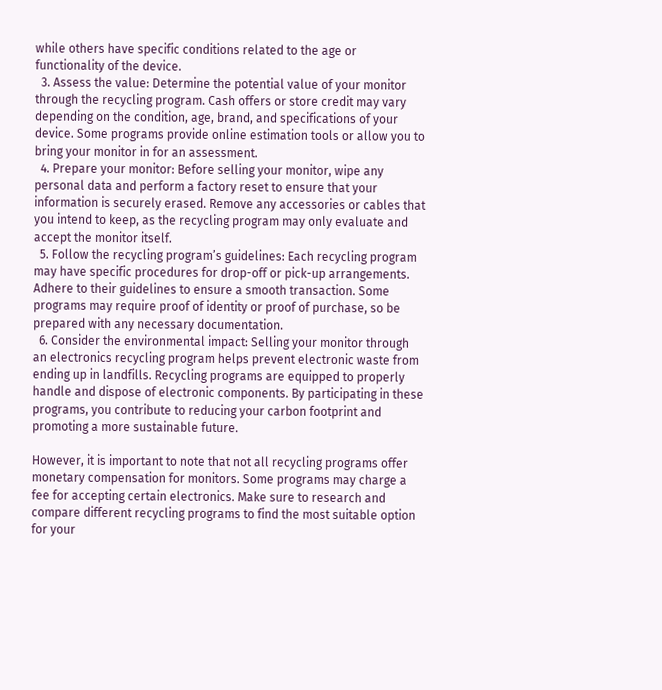while others have specific conditions related to the age or functionality of the device.
  3. Assess the value: Determine the potential value of your monitor through the recycling program. Cash offers or store credit may vary depending on the condition, age, brand, and specifications of your device. Some programs provide online estimation tools or allow you to bring your monitor in for an assessment.
  4. Prepare your monitor: Before selling your monitor, wipe any personal data and perform a factory reset to ensure that your information is securely erased. Remove any accessories or cables that you intend to keep, as the recycling program may only evaluate and accept the monitor itself.
  5. Follow the recycling program’s guidelines: Each recycling program may have specific procedures for drop-off or pick-up arrangements. Adhere to their guidelines to ensure a smooth transaction. Some programs may require proof of identity or proof of purchase, so be prepared with any necessary documentation.
  6. Consider the environmental impact: Selling your monitor through an electronics recycling program helps prevent electronic waste from ending up in landfills. Recycling programs are equipped to properly handle and dispose of electronic components. By participating in these programs, you contribute to reducing your carbon footprint and promoting a more sustainable future.

However, it is important to note that not all recycling programs offer monetary compensation for monitors. Some programs may charge a fee for accepting certain electronics. Make sure to research and compare different recycling programs to find the most suitable option for your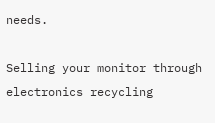needs.

Selling your monitor through electronics recycling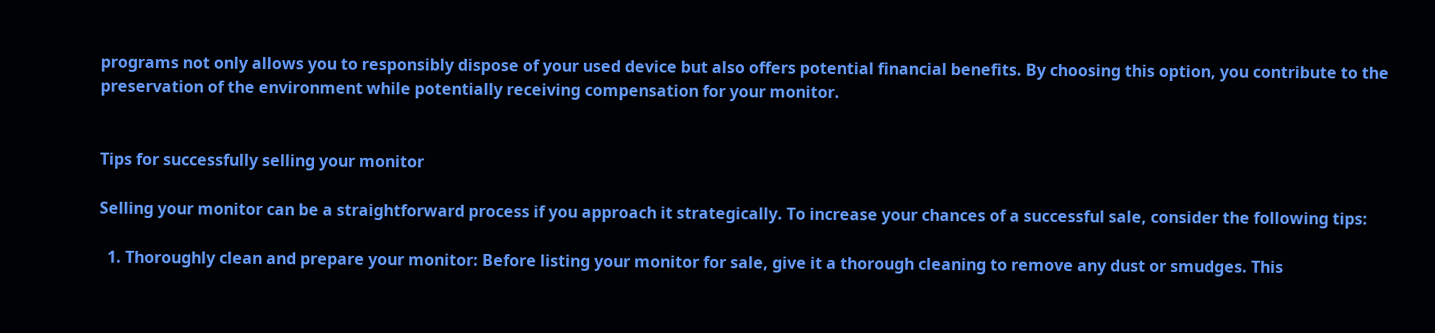programs not only allows you to responsibly dispose of your used device but also offers potential financial benefits. By choosing this option, you contribute to the preservation of the environment while potentially receiving compensation for your monitor.


Tips for successfully selling your monitor

Selling your monitor can be a straightforward process if you approach it strategically. To increase your chances of a successful sale, consider the following tips:

  1. Thoroughly clean and prepare your monitor: Before listing your monitor for sale, give it a thorough cleaning to remove any dust or smudges. This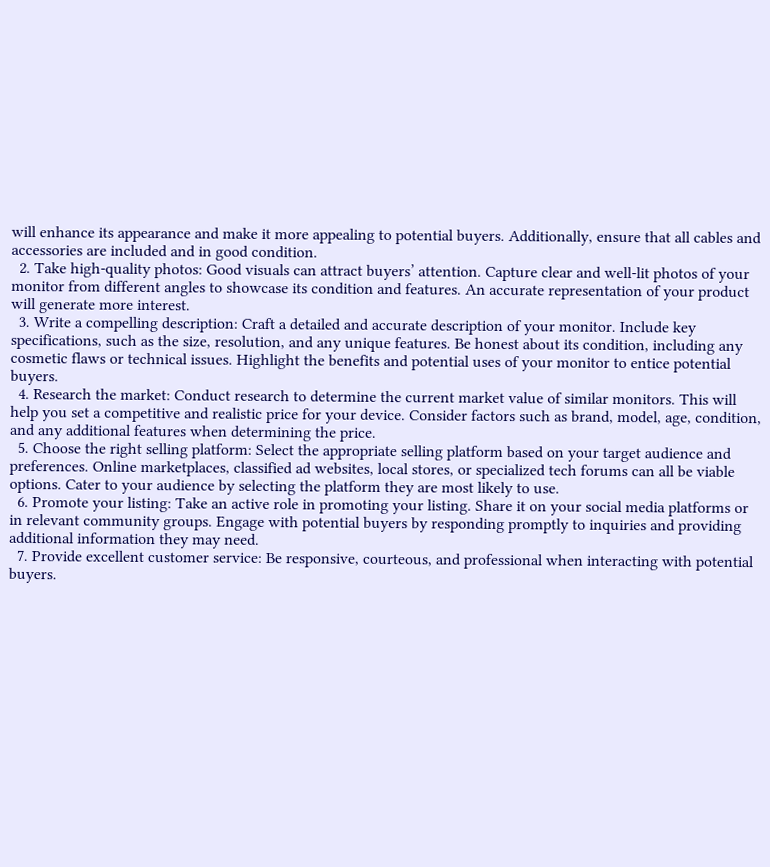will enhance its appearance and make it more appealing to potential buyers. Additionally, ensure that all cables and accessories are included and in good condition.
  2. Take high-quality photos: Good visuals can attract buyers’ attention. Capture clear and well-lit photos of your monitor from different angles to showcase its condition and features. An accurate representation of your product will generate more interest.
  3. Write a compelling description: Craft a detailed and accurate description of your monitor. Include key specifications, such as the size, resolution, and any unique features. Be honest about its condition, including any cosmetic flaws or technical issues. Highlight the benefits and potential uses of your monitor to entice potential buyers.
  4. Research the market: Conduct research to determine the current market value of similar monitors. This will help you set a competitive and realistic price for your device. Consider factors such as brand, model, age, condition, and any additional features when determining the price.
  5. Choose the right selling platform: Select the appropriate selling platform based on your target audience and preferences. Online marketplaces, classified ad websites, local stores, or specialized tech forums can all be viable options. Cater to your audience by selecting the platform they are most likely to use.
  6. Promote your listing: Take an active role in promoting your listing. Share it on your social media platforms or in relevant community groups. Engage with potential buyers by responding promptly to inquiries and providing additional information they may need.
  7. Provide excellent customer service: Be responsive, courteous, and professional when interacting with potential buyers.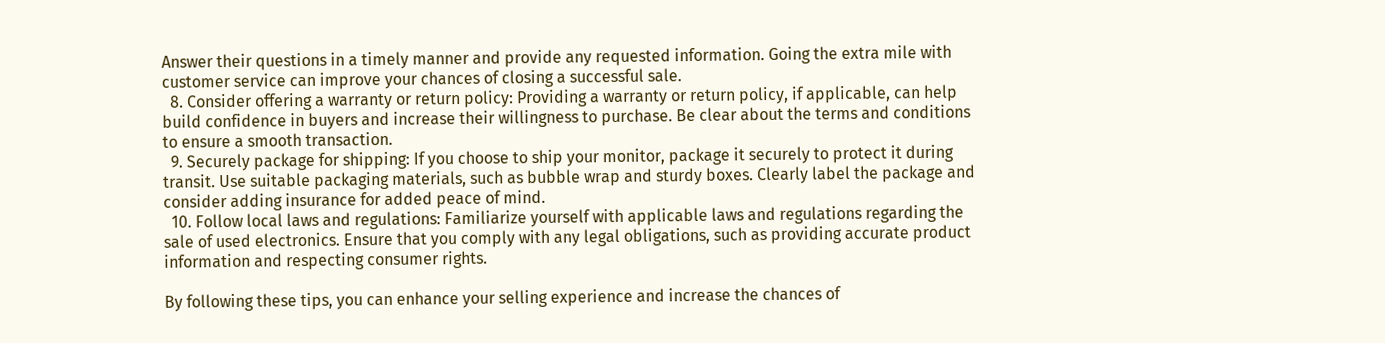Answer their questions in a timely manner and provide any requested information. Going the extra mile with customer service can improve your chances of closing a successful sale.
  8. Consider offering a warranty or return policy: Providing a warranty or return policy, if applicable, can help build confidence in buyers and increase their willingness to purchase. Be clear about the terms and conditions to ensure a smooth transaction.
  9. Securely package for shipping: If you choose to ship your monitor, package it securely to protect it during transit. Use suitable packaging materials, such as bubble wrap and sturdy boxes. Clearly label the package and consider adding insurance for added peace of mind.
  10. Follow local laws and regulations: Familiarize yourself with applicable laws and regulations regarding the sale of used electronics. Ensure that you comply with any legal obligations, such as providing accurate product information and respecting consumer rights.

By following these tips, you can enhance your selling experience and increase the chances of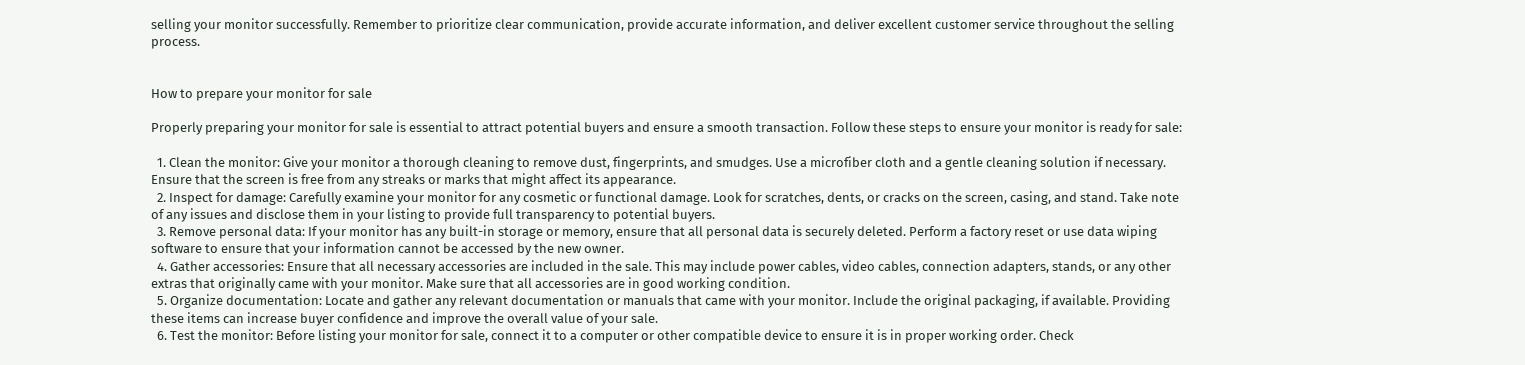selling your monitor successfully. Remember to prioritize clear communication, provide accurate information, and deliver excellent customer service throughout the selling process.


How to prepare your monitor for sale

Properly preparing your monitor for sale is essential to attract potential buyers and ensure a smooth transaction. Follow these steps to ensure your monitor is ready for sale:

  1. Clean the monitor: Give your monitor a thorough cleaning to remove dust, fingerprints, and smudges. Use a microfiber cloth and a gentle cleaning solution if necessary. Ensure that the screen is free from any streaks or marks that might affect its appearance.
  2. Inspect for damage: Carefully examine your monitor for any cosmetic or functional damage. Look for scratches, dents, or cracks on the screen, casing, and stand. Take note of any issues and disclose them in your listing to provide full transparency to potential buyers.
  3. Remove personal data: If your monitor has any built-in storage or memory, ensure that all personal data is securely deleted. Perform a factory reset or use data wiping software to ensure that your information cannot be accessed by the new owner.
  4. Gather accessories: Ensure that all necessary accessories are included in the sale. This may include power cables, video cables, connection adapters, stands, or any other extras that originally came with your monitor. Make sure that all accessories are in good working condition.
  5. Organize documentation: Locate and gather any relevant documentation or manuals that came with your monitor. Include the original packaging, if available. Providing these items can increase buyer confidence and improve the overall value of your sale.
  6. Test the monitor: Before listing your monitor for sale, connect it to a computer or other compatible device to ensure it is in proper working order. Check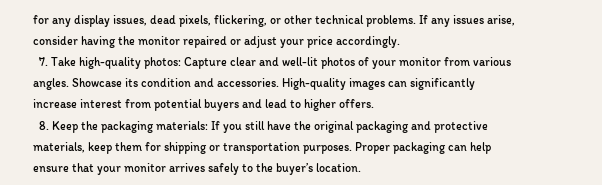for any display issues, dead pixels, flickering, or other technical problems. If any issues arise, consider having the monitor repaired or adjust your price accordingly.
  7. Take high-quality photos: Capture clear and well-lit photos of your monitor from various angles. Showcase its condition and accessories. High-quality images can significantly increase interest from potential buyers and lead to higher offers.
  8. Keep the packaging materials: If you still have the original packaging and protective materials, keep them for shipping or transportation purposes. Proper packaging can help ensure that your monitor arrives safely to the buyer’s location.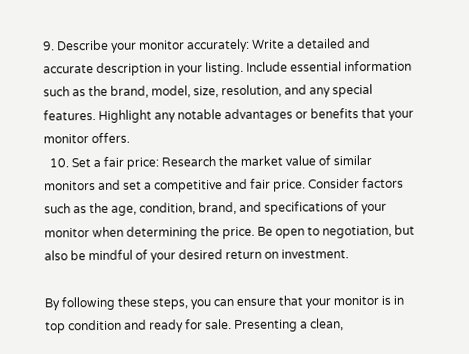9. Describe your monitor accurately: Write a detailed and accurate description in your listing. Include essential information such as the brand, model, size, resolution, and any special features. Highlight any notable advantages or benefits that your monitor offers.
  10. Set a fair price: Research the market value of similar monitors and set a competitive and fair price. Consider factors such as the age, condition, brand, and specifications of your monitor when determining the price. Be open to negotiation, but also be mindful of your desired return on investment.

By following these steps, you can ensure that your monitor is in top condition and ready for sale. Presenting a clean,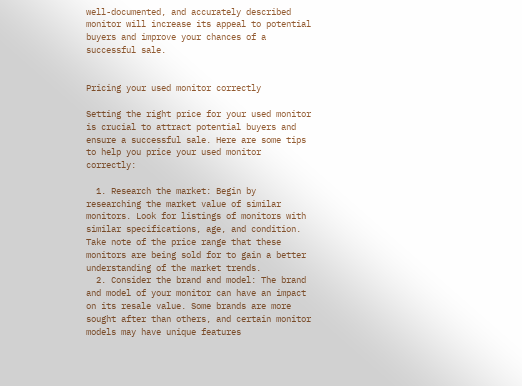well-documented, and accurately described monitor will increase its appeal to potential buyers and improve your chances of a successful sale.


Pricing your used monitor correctly

Setting the right price for your used monitor is crucial to attract potential buyers and ensure a successful sale. Here are some tips to help you price your used monitor correctly:

  1. Research the market: Begin by researching the market value of similar monitors. Look for listings of monitors with similar specifications, age, and condition. Take note of the price range that these monitors are being sold for to gain a better understanding of the market trends.
  2. Consider the brand and model: The brand and model of your monitor can have an impact on its resale value. Some brands are more sought after than others, and certain monitor models may have unique features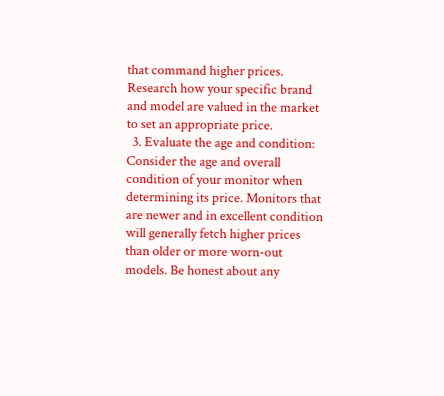that command higher prices. Research how your specific brand and model are valued in the market to set an appropriate price.
  3. Evaluate the age and condition: Consider the age and overall condition of your monitor when determining its price. Monitors that are newer and in excellent condition will generally fetch higher prices than older or more worn-out models. Be honest about any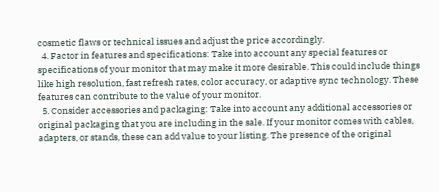cosmetic flaws or technical issues and adjust the price accordingly.
  4. Factor in features and specifications: Take into account any special features or specifications of your monitor that may make it more desirable. This could include things like high resolution, fast refresh rates, color accuracy, or adaptive sync technology. These features can contribute to the value of your monitor.
  5. Consider accessories and packaging: Take into account any additional accessories or original packaging that you are including in the sale. If your monitor comes with cables, adapters, or stands, these can add value to your listing. The presence of the original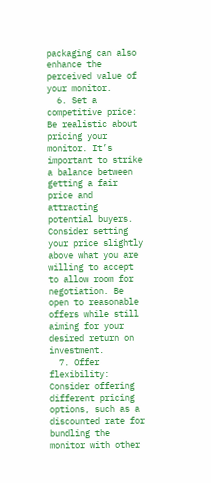packaging can also enhance the perceived value of your monitor.
  6. Set a competitive price: Be realistic about pricing your monitor. It’s important to strike a balance between getting a fair price and attracting potential buyers. Consider setting your price slightly above what you are willing to accept to allow room for negotiation. Be open to reasonable offers while still aiming for your desired return on investment.
  7. Offer flexibility: Consider offering different pricing options, such as a discounted rate for bundling the monitor with other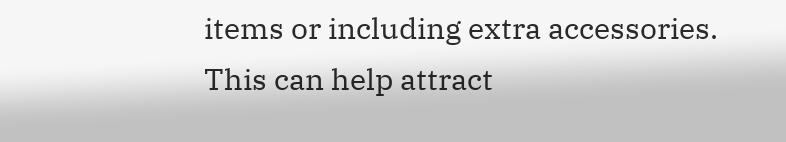items or including extra accessories. This can help attract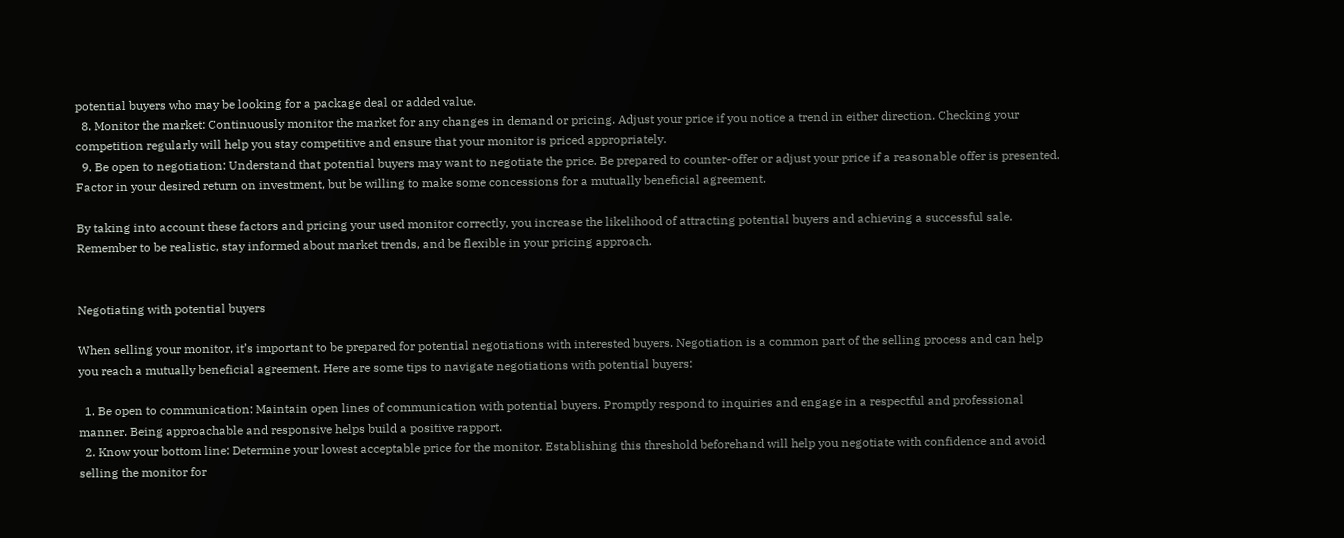potential buyers who may be looking for a package deal or added value.
  8. Monitor the market: Continuously monitor the market for any changes in demand or pricing. Adjust your price if you notice a trend in either direction. Checking your competition regularly will help you stay competitive and ensure that your monitor is priced appropriately.
  9. Be open to negotiation: Understand that potential buyers may want to negotiate the price. Be prepared to counter-offer or adjust your price if a reasonable offer is presented. Factor in your desired return on investment, but be willing to make some concessions for a mutually beneficial agreement.

By taking into account these factors and pricing your used monitor correctly, you increase the likelihood of attracting potential buyers and achieving a successful sale. Remember to be realistic, stay informed about market trends, and be flexible in your pricing approach.


Negotiating with potential buyers

When selling your monitor, it’s important to be prepared for potential negotiations with interested buyers. Negotiation is a common part of the selling process and can help you reach a mutually beneficial agreement. Here are some tips to navigate negotiations with potential buyers:

  1. Be open to communication: Maintain open lines of communication with potential buyers. Promptly respond to inquiries and engage in a respectful and professional manner. Being approachable and responsive helps build a positive rapport.
  2. Know your bottom line: Determine your lowest acceptable price for the monitor. Establishing this threshold beforehand will help you negotiate with confidence and avoid selling the monitor for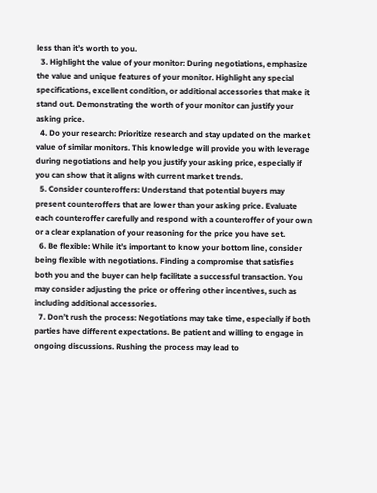less than it’s worth to you.
  3. Highlight the value of your monitor: During negotiations, emphasize the value and unique features of your monitor. Highlight any special specifications, excellent condition, or additional accessories that make it stand out. Demonstrating the worth of your monitor can justify your asking price.
  4. Do your research: Prioritize research and stay updated on the market value of similar monitors. This knowledge will provide you with leverage during negotiations and help you justify your asking price, especially if you can show that it aligns with current market trends.
  5. Consider counteroffers: Understand that potential buyers may present counteroffers that are lower than your asking price. Evaluate each counteroffer carefully and respond with a counteroffer of your own or a clear explanation of your reasoning for the price you have set.
  6. Be flexible: While it’s important to know your bottom line, consider being flexible with negotiations. Finding a compromise that satisfies both you and the buyer can help facilitate a successful transaction. You may consider adjusting the price or offering other incentives, such as including additional accessories.
  7. Don’t rush the process: Negotiations may take time, especially if both parties have different expectations. Be patient and willing to engage in ongoing discussions. Rushing the process may lead to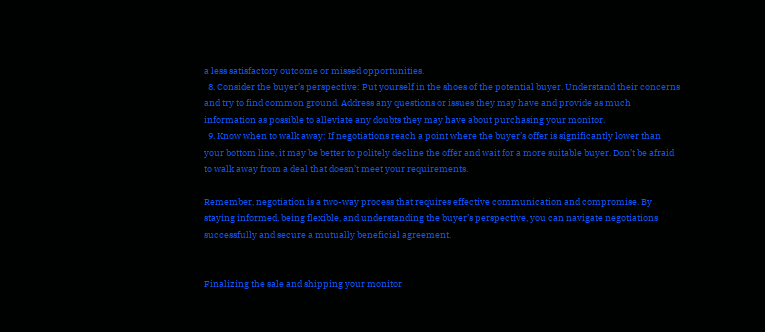a less satisfactory outcome or missed opportunities.
  8. Consider the buyer’s perspective: Put yourself in the shoes of the potential buyer. Understand their concerns and try to find common ground. Address any questions or issues they may have and provide as much information as possible to alleviate any doubts they may have about purchasing your monitor.
  9. Know when to walk away: If negotiations reach a point where the buyer’s offer is significantly lower than your bottom line, it may be better to politely decline the offer and wait for a more suitable buyer. Don’t be afraid to walk away from a deal that doesn’t meet your requirements.

Remember, negotiation is a two-way process that requires effective communication and compromise. By staying informed, being flexible, and understanding the buyer’s perspective, you can navigate negotiations successfully and secure a mutually beneficial agreement.


Finalizing the sale and shipping your monitor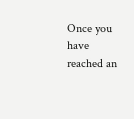Once you have reached an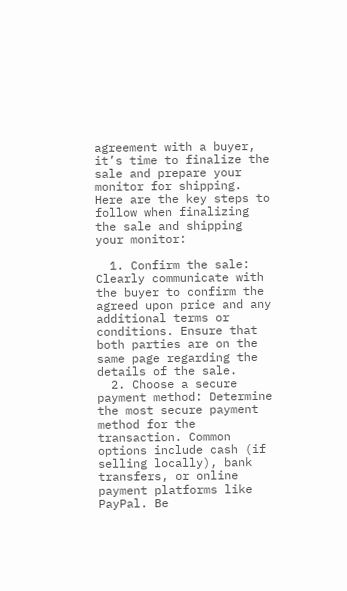agreement with a buyer, it’s time to finalize the sale and prepare your monitor for shipping. Here are the key steps to follow when finalizing the sale and shipping your monitor:

  1. Confirm the sale: Clearly communicate with the buyer to confirm the agreed upon price and any additional terms or conditions. Ensure that both parties are on the same page regarding the details of the sale.
  2. Choose a secure payment method: Determine the most secure payment method for the transaction. Common options include cash (if selling locally), bank transfers, or online payment platforms like PayPal. Be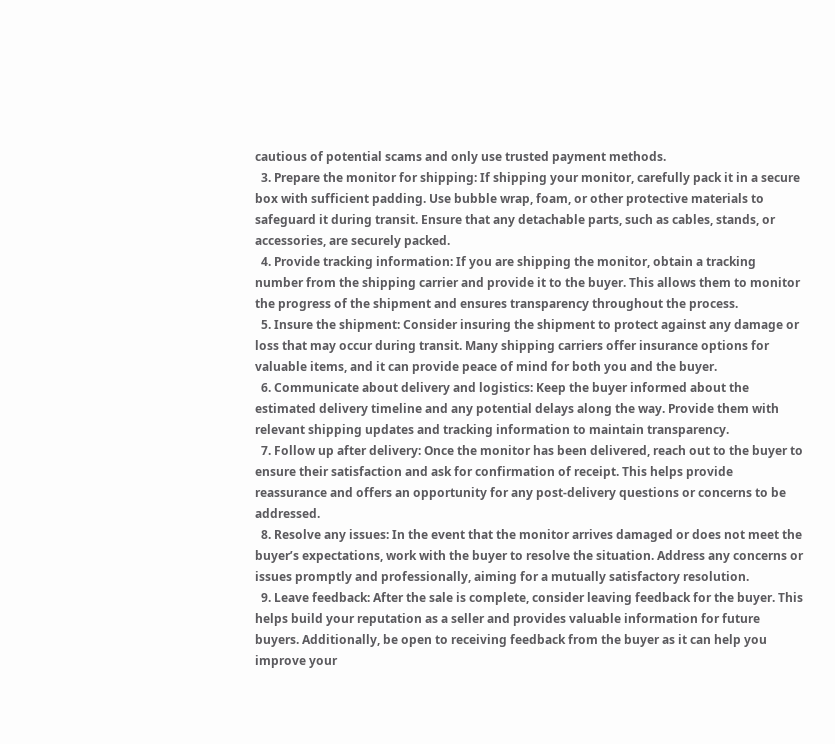cautious of potential scams and only use trusted payment methods.
  3. Prepare the monitor for shipping: If shipping your monitor, carefully pack it in a secure box with sufficient padding. Use bubble wrap, foam, or other protective materials to safeguard it during transit. Ensure that any detachable parts, such as cables, stands, or accessories, are securely packed.
  4. Provide tracking information: If you are shipping the monitor, obtain a tracking number from the shipping carrier and provide it to the buyer. This allows them to monitor the progress of the shipment and ensures transparency throughout the process.
  5. Insure the shipment: Consider insuring the shipment to protect against any damage or loss that may occur during transit. Many shipping carriers offer insurance options for valuable items, and it can provide peace of mind for both you and the buyer.
  6. Communicate about delivery and logistics: Keep the buyer informed about the estimated delivery timeline and any potential delays along the way. Provide them with relevant shipping updates and tracking information to maintain transparency.
  7. Follow up after delivery: Once the monitor has been delivered, reach out to the buyer to ensure their satisfaction and ask for confirmation of receipt. This helps provide reassurance and offers an opportunity for any post-delivery questions or concerns to be addressed.
  8. Resolve any issues: In the event that the monitor arrives damaged or does not meet the buyer’s expectations, work with the buyer to resolve the situation. Address any concerns or issues promptly and professionally, aiming for a mutually satisfactory resolution.
  9. Leave feedback: After the sale is complete, consider leaving feedback for the buyer. This helps build your reputation as a seller and provides valuable information for future buyers. Additionally, be open to receiving feedback from the buyer as it can help you improve your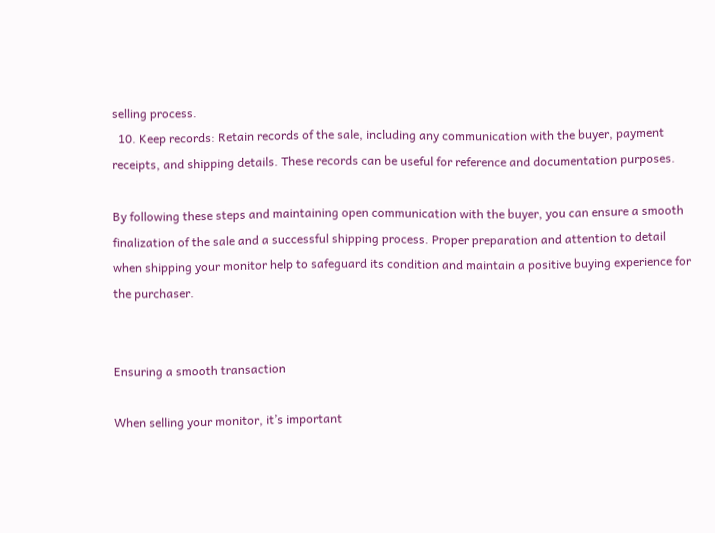selling process.
  10. Keep records: Retain records of the sale, including any communication with the buyer, payment receipts, and shipping details. These records can be useful for reference and documentation purposes.

By following these steps and maintaining open communication with the buyer, you can ensure a smooth finalization of the sale and a successful shipping process. Proper preparation and attention to detail when shipping your monitor help to safeguard its condition and maintain a positive buying experience for the purchaser.


Ensuring a smooth transaction

When selling your monitor, it’s important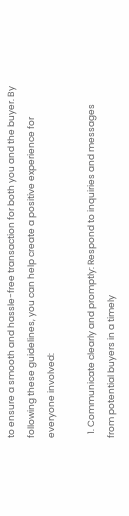to ensure a smooth and hassle-free transaction for both you and the buyer. By following these guidelines, you can help create a positive experience for everyone involved:

  1. Communicate clearly and promptly: Respond to inquiries and messages from potential buyers in a timely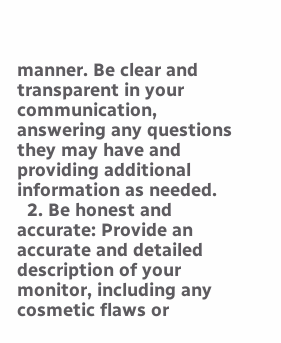manner. Be clear and transparent in your communication, answering any questions they may have and providing additional information as needed.
  2. Be honest and accurate: Provide an accurate and detailed description of your monitor, including any cosmetic flaws or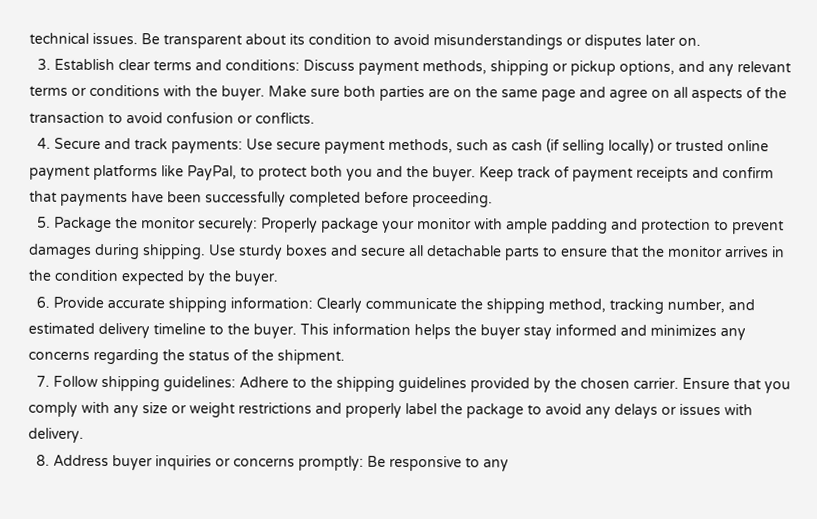technical issues. Be transparent about its condition to avoid misunderstandings or disputes later on.
  3. Establish clear terms and conditions: Discuss payment methods, shipping or pickup options, and any relevant terms or conditions with the buyer. Make sure both parties are on the same page and agree on all aspects of the transaction to avoid confusion or conflicts.
  4. Secure and track payments: Use secure payment methods, such as cash (if selling locally) or trusted online payment platforms like PayPal, to protect both you and the buyer. Keep track of payment receipts and confirm that payments have been successfully completed before proceeding.
  5. Package the monitor securely: Properly package your monitor with ample padding and protection to prevent damages during shipping. Use sturdy boxes and secure all detachable parts to ensure that the monitor arrives in the condition expected by the buyer.
  6. Provide accurate shipping information: Clearly communicate the shipping method, tracking number, and estimated delivery timeline to the buyer. This information helps the buyer stay informed and minimizes any concerns regarding the status of the shipment.
  7. Follow shipping guidelines: Adhere to the shipping guidelines provided by the chosen carrier. Ensure that you comply with any size or weight restrictions and properly label the package to avoid any delays or issues with delivery.
  8. Address buyer inquiries or concerns promptly: Be responsive to any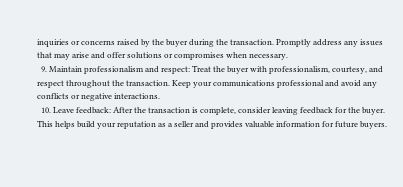inquiries or concerns raised by the buyer during the transaction. Promptly address any issues that may arise and offer solutions or compromises when necessary.
  9. Maintain professionalism and respect: Treat the buyer with professionalism, courtesy, and respect throughout the transaction. Keep your communications professional and avoid any conflicts or negative interactions.
  10. Leave feedback: After the transaction is complete, consider leaving feedback for the buyer. This helps build your reputation as a seller and provides valuable information for future buyers.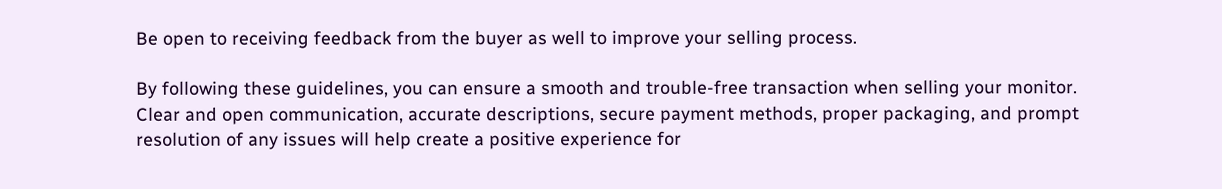Be open to receiving feedback from the buyer as well to improve your selling process.

By following these guidelines, you can ensure a smooth and trouble-free transaction when selling your monitor. Clear and open communication, accurate descriptions, secure payment methods, proper packaging, and prompt resolution of any issues will help create a positive experience for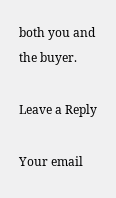both you and the buyer.

Leave a Reply

Your email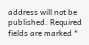address will not be published. Required fields are marked *